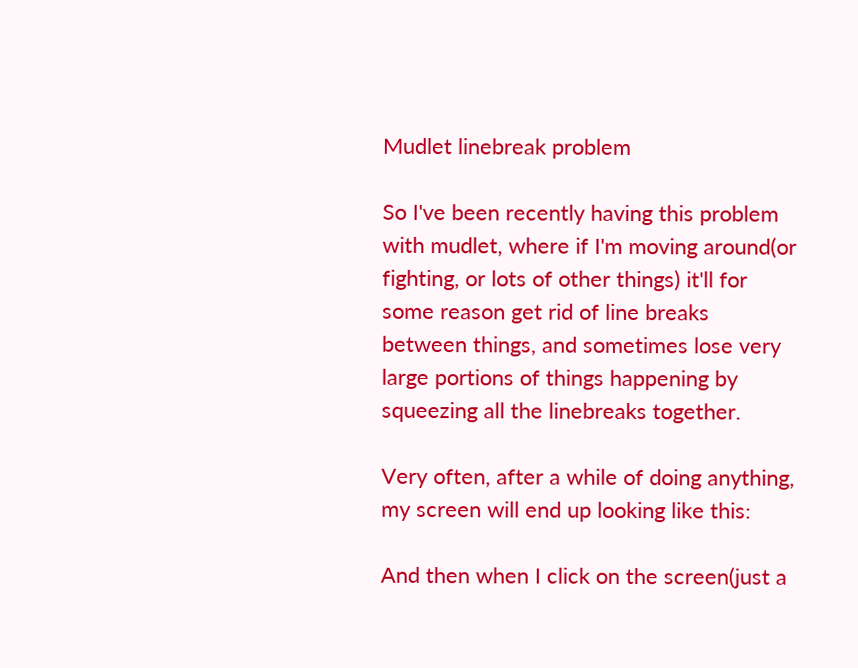Mudlet linebreak problem

So I've been recently having this problem with mudlet, where if I'm moving around(or fighting, or lots of other things) it'll for some reason get rid of line breaks between things, and sometimes lose very large portions of things happening by squeezing all the linebreaks together.

Very often, after a while of doing anything, my screen will end up looking like this:

And then when I click on the screen(just a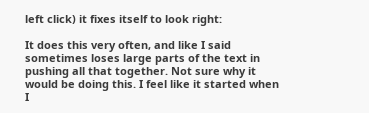left click) it fixes itself to look right:

It does this very often, and like I said sometimes loses large parts of the text in pushing all that together. Not sure why it would be doing this. I feel like it started when I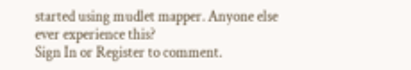started using mudlet mapper. Anyone else ever experience this?
Sign In or Register to comment.